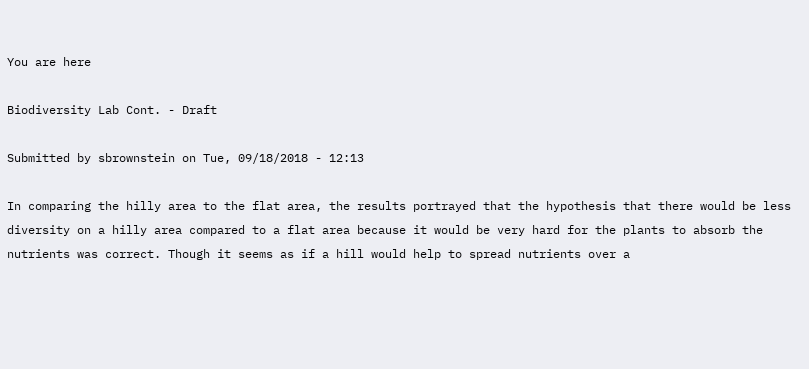You are here

Biodiversity Lab Cont. - Draft

Submitted by sbrownstein on Tue, 09/18/2018 - 12:13

In comparing the hilly area to the flat area, the results portrayed that the hypothesis that there would be less diversity on a hilly area compared to a flat area because it would be very hard for the plants to absorb the nutrients was correct. Though it seems as if a hill would help to spread nutrients over a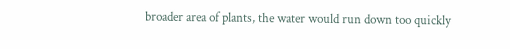broader area of plants, the water would run down too quickly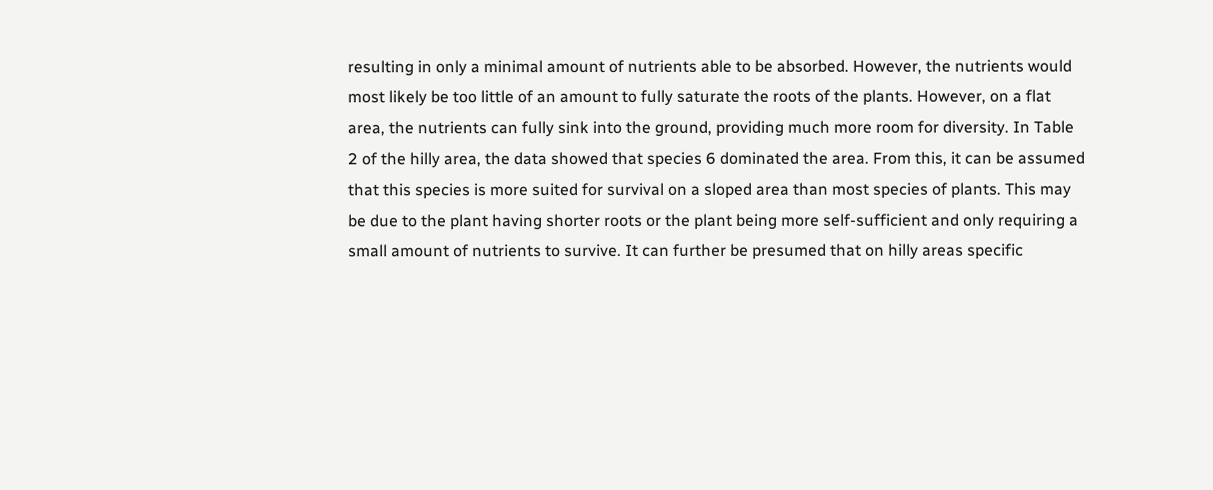resulting in only a minimal amount of nutrients able to be absorbed. However, the nutrients would most likely be too little of an amount to fully saturate the roots of the plants. However, on a flat area, the nutrients can fully sink into the ground, providing much more room for diversity. In Table 2 of the hilly area, the data showed that species 6 dominated the area. From this, it can be assumed that this species is more suited for survival on a sloped area than most species of plants. This may be due to the plant having shorter roots or the plant being more self-sufficient and only requiring a small amount of nutrients to survive. It can further be presumed that on hilly areas specific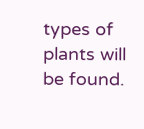types of plants will be found.